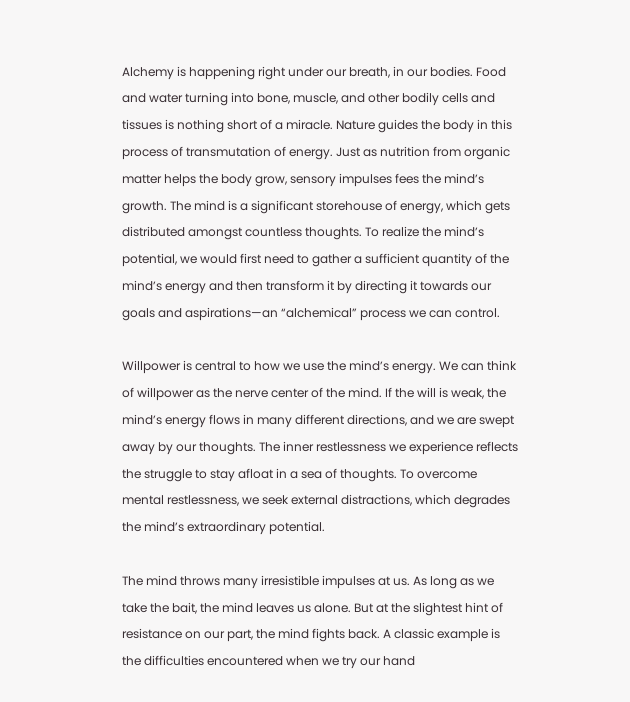Alchemy is happening right under our breath, in our bodies. Food and water turning into bone, muscle, and other bodily cells and tissues is nothing short of a miracle. Nature guides the body in this process of transmutation of energy. Just as nutrition from organic matter helps the body grow, sensory impulses fees the mind’s growth. The mind is a significant storehouse of energy, which gets distributed amongst countless thoughts. To realize the mind’s potential, we would first need to gather a sufficient quantity of the mind’s energy and then transform it by directing it towards our goals and aspirations—an “alchemical” process we can control.

Willpower is central to how we use the mind’s energy. We can think of willpower as the nerve center of the mind. If the will is weak, the mind’s energy flows in many different directions, and we are swept away by our thoughts. The inner restlessness we experience reflects the struggle to stay afloat in a sea of thoughts. To overcome mental restlessness, we seek external distractions, which degrades the mind’s extraordinary potential.

The mind throws many irresistible impulses at us. As long as we take the bait, the mind leaves us alone. But at the slightest hint of resistance on our part, the mind fights back. A classic example is the difficulties encountered when we try our hand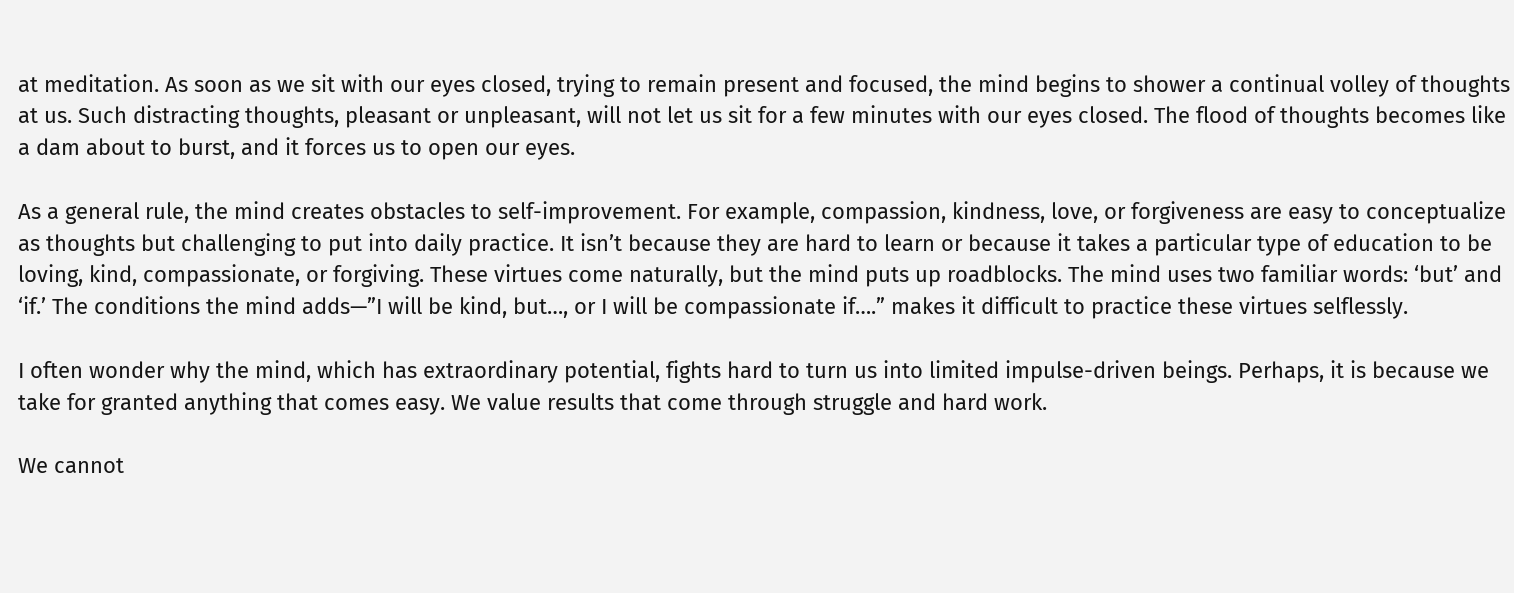at meditation. As soon as we sit with our eyes closed, trying to remain present and focused, the mind begins to shower a continual volley of thoughts at us. Such distracting thoughts, pleasant or unpleasant, will not let us sit for a few minutes with our eyes closed. The flood of thoughts becomes like a dam about to burst, and it forces us to open our eyes.

As a general rule, the mind creates obstacles to self-improvement. For example, compassion, kindness, love, or forgiveness are easy to conceptualize as thoughts but challenging to put into daily practice. It isn’t because they are hard to learn or because it takes a particular type of education to be loving, kind, compassionate, or forgiving. These virtues come naturally, but the mind puts up roadblocks. The mind uses two familiar words: ‘but’ and ‘if.’ The conditions the mind adds—”I will be kind, but…, or I will be compassionate if….” makes it difficult to practice these virtues selflessly.

I often wonder why the mind, which has extraordinary potential, fights hard to turn us into limited impulse-driven beings. Perhaps, it is because we take for granted anything that comes easy. We value results that come through struggle and hard work.

We cannot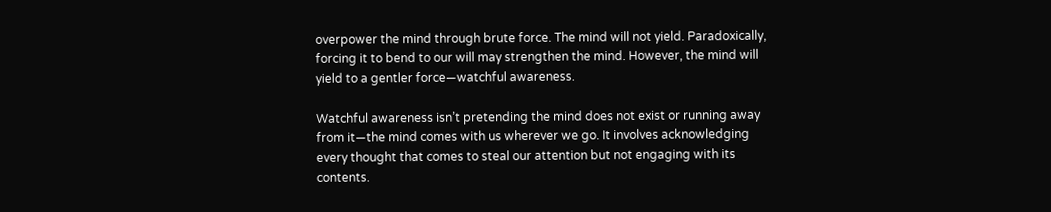overpower the mind through brute force. The mind will not yield. Paradoxically, forcing it to bend to our will may strengthen the mind. However, the mind will yield to a gentler force—watchful awareness.

Watchful awareness isn’t pretending the mind does not exist or running away from it—the mind comes with us wherever we go. It involves acknowledging every thought that comes to steal our attention but not engaging with its contents.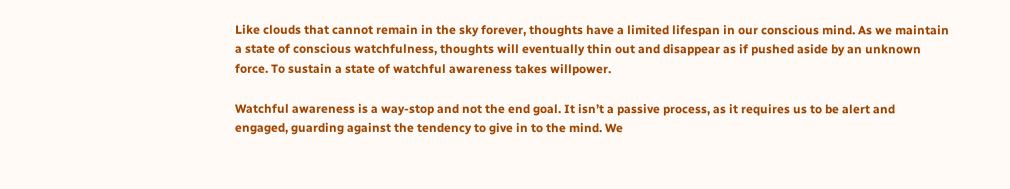Like clouds that cannot remain in the sky forever, thoughts have a limited lifespan in our conscious mind. As we maintain a state of conscious watchfulness, thoughts will eventually thin out and disappear as if pushed aside by an unknown force. To sustain a state of watchful awareness takes willpower.

Watchful awareness is a way-stop and not the end goal. It isn’t a passive process, as it requires us to be alert and engaged, guarding against the tendency to give in to the mind. We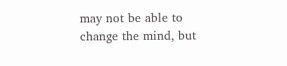may not be able to change the mind, but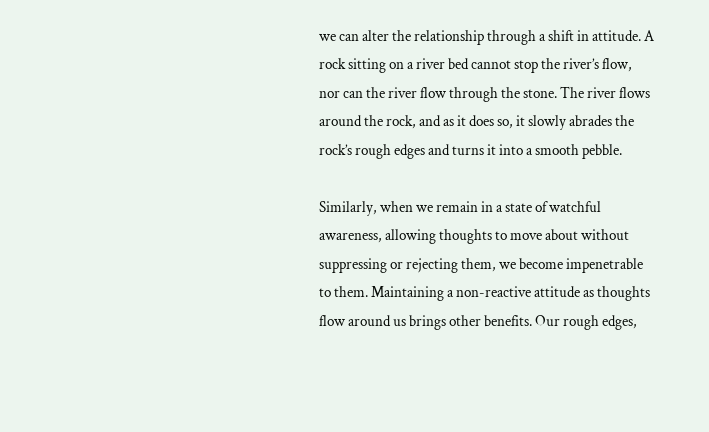we can alter the relationship through a shift in attitude. A rock sitting on a river bed cannot stop the river’s flow, nor can the river flow through the stone. The river flows around the rock, and as it does so, it slowly abrades the rock’s rough edges and turns it into a smooth pebble.

Similarly, when we remain in a state of watchful awareness, allowing thoughts to move about without suppressing or rejecting them, we become impenetrable to them. Maintaining a non-reactive attitude as thoughts flow around us brings other benefits. Our rough edges,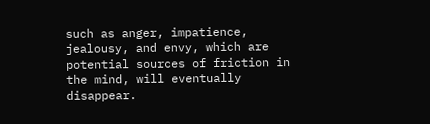such as anger, impatience, jealousy, and envy, which are potential sources of friction in the mind, will eventually disappear.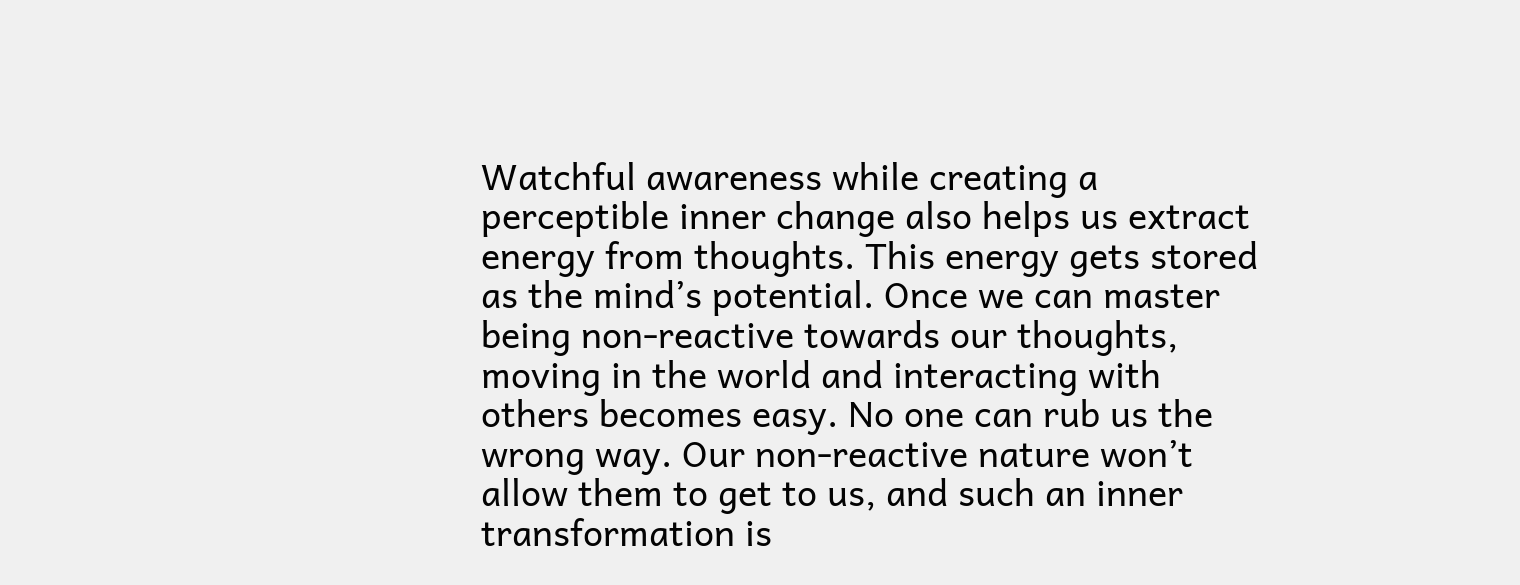Watchful awareness while creating a perceptible inner change also helps us extract energy from thoughts. This energy gets stored as the mind’s potential. Once we can master being non-reactive towards our thoughts, moving in the world and interacting with others becomes easy. No one can rub us the wrong way. Our non-reactive nature won’t allow them to get to us, and such an inner transformation is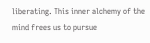liberating. This inner alchemy of the mind frees us to pursue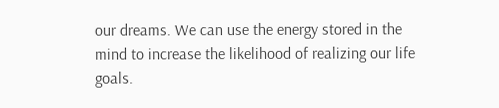our dreams. We can use the energy stored in the mind to increase the likelihood of realizing our life goals.